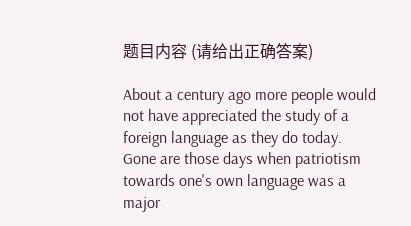题目内容 (请给出正确答案)

About a century ago more people would not have appreciated the study of a foreign language as they do today. Gone are those days when patriotism towards one's own language was a major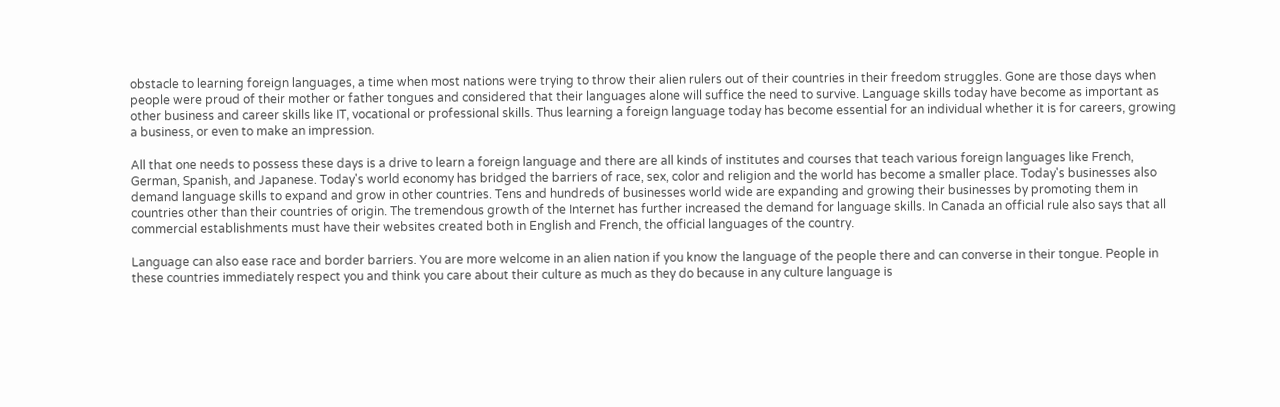obstacle to learning foreign languages, a time when most nations were trying to throw their alien rulers out of their countries in their freedom struggles. Gone are those days when people were proud of their mother or father tongues and considered that their languages alone will suffice the need to survive. Language skills today have become as important as other business and career skills like IT, vocational or professional skills. Thus learning a foreign language today has become essential for an individual whether it is for careers, growing a business, or even to make an impression.

All that one needs to possess these days is a drive to learn a foreign language and there are all kinds of institutes and courses that teach various foreign languages like French, German, Spanish, and Japanese. Today's world economy has bridged the barriers of race, sex, color and religion and the world has become a smaller place. Today's businesses also demand language skills to expand and grow in other countries. Tens and hundreds of businesses world wide are expanding and growing their businesses by promoting them in countries other than their countries of origin. The tremendous growth of the Internet has further increased the demand for language skills. In Canada an official rule also says that all commercial establishments must have their websites created both in English and French, the official languages of the country.

Language can also ease race and border barriers. You are more welcome in an alien nation if you know the language of the people there and can converse in their tongue. People in these countries immediately respect you and think you care about their culture as much as they do because in any culture language is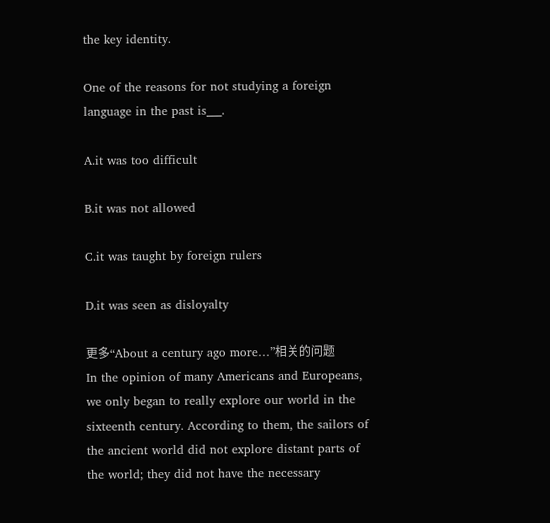the key identity.

One of the reasons for not studying a foreign language in the past is___.

A.it was too difficult

B.it was not allowed

C.it was taught by foreign rulers

D.it was seen as disloyalty

更多“About a century ago more…”相关的问题
In the opinion of many Americans and Europeans, we only began to really explore our world in the sixteenth century. According to them, the sailors of the ancient world did not explore distant parts of the world; they did not have the necessary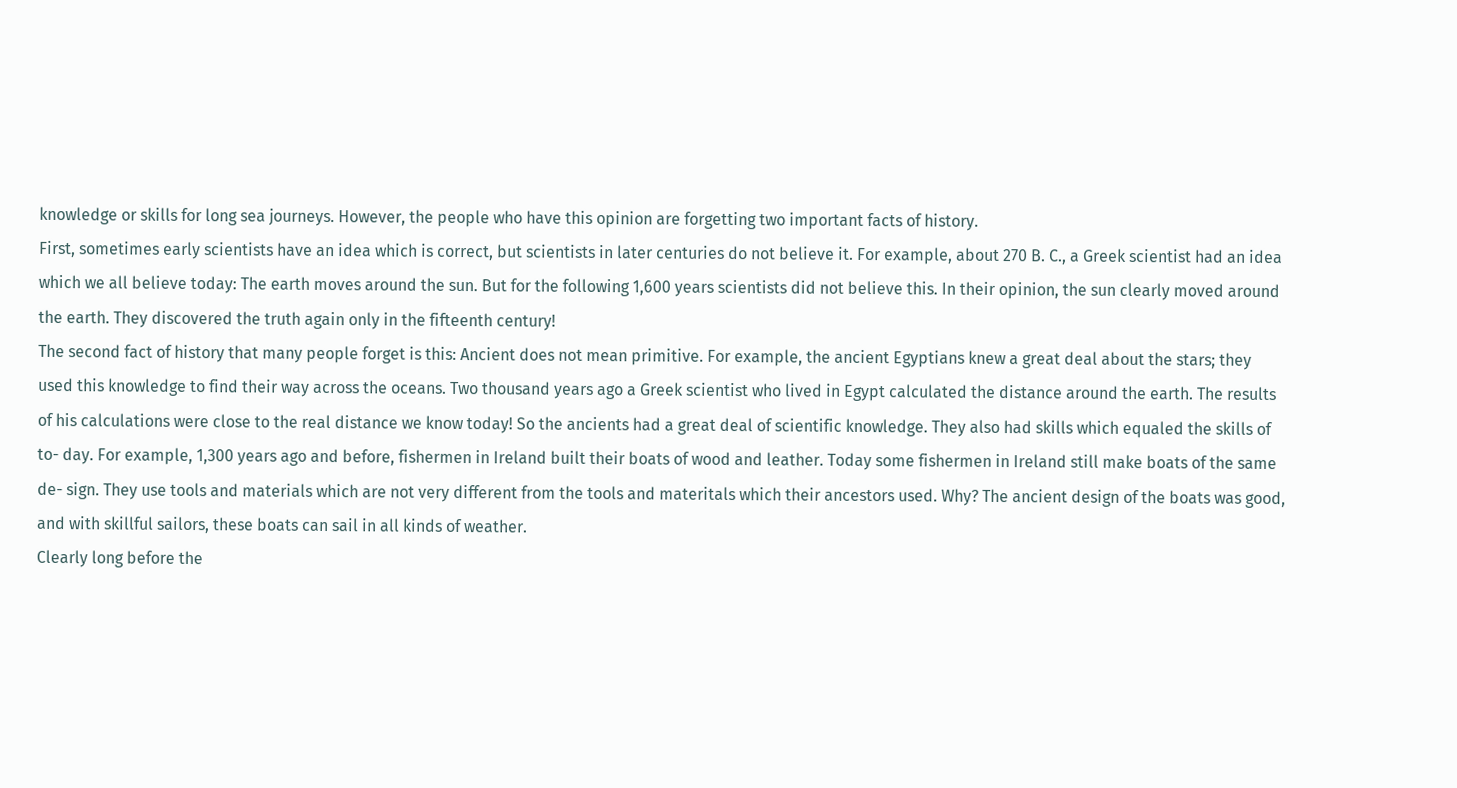knowledge or skills for long sea journeys. However, the people who have this opinion are forgetting two important facts of history.
First, sometimes early scientists have an idea which is correct, but scientists in later centuries do not believe it. For example, about 270 B. C., a Greek scientist had an idea which we all believe today: The earth moves around the sun. But for the following 1,600 years scientists did not believe this. In their opinion, the sun clearly moved around the earth. They discovered the truth again only in the fifteenth century!
The second fact of history that many people forget is this: Ancient does not mean primitive. For example, the ancient Egyptians knew a great deal about the stars; they used this knowledge to find their way across the oceans. Two thousand years ago a Greek scientist who lived in Egypt calculated the distance around the earth. The results of his calculations were close to the real distance we know today! So the ancients had a great deal of scientific knowledge. They also had skills which equaled the skills of to- day. For example, 1,300 years ago and before, fishermen in Ireland built their boats of wood and leather. Today some fishermen in Ireland still make boats of the same de- sign. They use tools and materials which are not very different from the tools and materitals which their ancestors used. Why? The ancient design of the boats was good, and with skillful sailors, these boats can sail in all kinds of weather.
Clearly long before the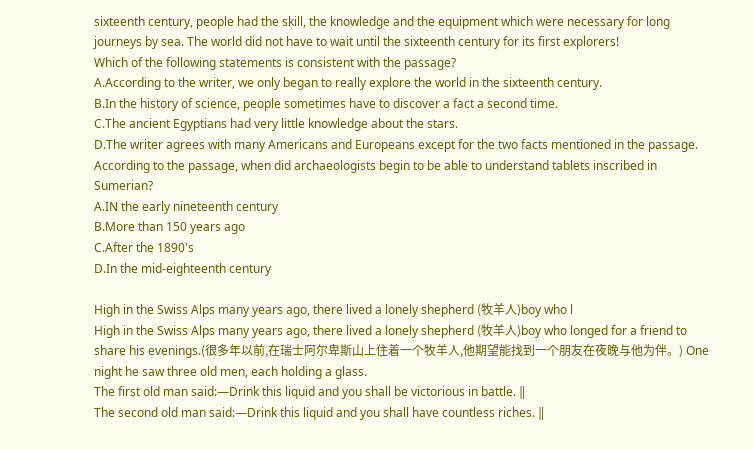sixteenth century, people had the skill, the knowledge and the equipment which were necessary for long journeys by sea. The world did not have to wait until the sixteenth century for its first explorers!
Which of the following statements is consistent with the passage?
A.According to the writer, we only began to really explore the world in the sixteenth century.
B.In the history of science, people sometimes have to discover a fact a second time.
C.The ancient Egyptians had very little knowledge about the stars.
D.The writer agrees with many Americans and Europeans except for the two facts mentioned in the passage.
According to the passage, when did archaeologists begin to be able to understand tablets inscribed in Sumerian?
A.IN the early nineteenth century
B.More than 150 years ago
C.After the 1890's
D.In the mid-eighteenth century

High in the Swiss Alps many years ago, there lived a lonely shepherd (牧羊人)boy who l
High in the Swiss Alps many years ago, there lived a lonely shepherd (牧羊人)boy who longed for a friend to share his evenings.(很多年以前,在瑞士阿尔卑斯山上住着一个牧羊人,他期望能找到一个朋友在夜晚与他为伴。) One night he saw three old men, each holding a glass.
The first old man said:―Drink this liquid and you shall be victorious in battle. ‖
The second old man said:―Drink this liquid and you shall have countless riches. ‖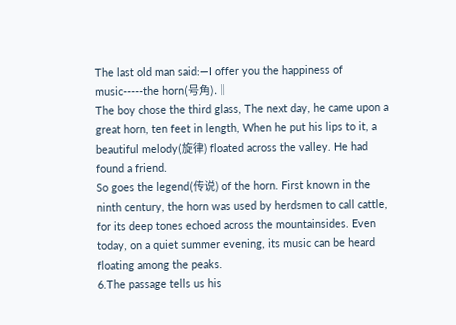The last old man said:―I offer you the happiness of music-----the horn(号角).‖
The boy chose the third glass, The next day, he came upon a great horn, ten feet in length, When he put his lips to it, a beautiful melody(旋律) floated across the valley. He had found a friend.
So goes the legend(传说) of the horn. First known in the ninth century, the horn was used by herdsmen to call cattle, for its deep tones echoed across the mountainsides. Even today, on a quiet summer evening, its music can be heard floating among the peaks.
6.The passage tells us his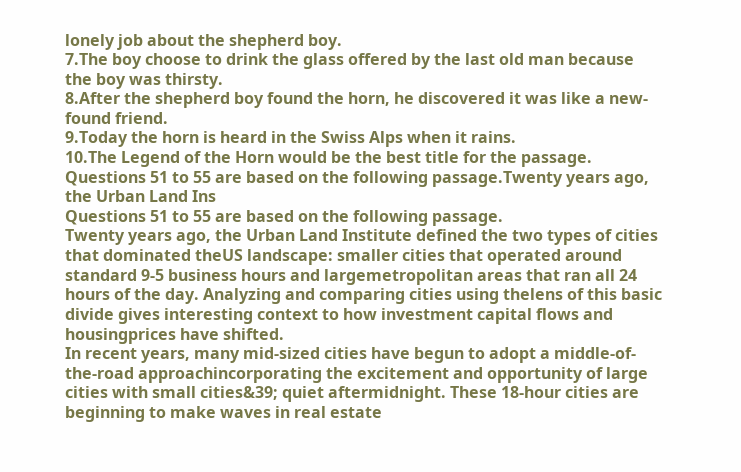lonely job about the shepherd boy.
7.The boy choose to drink the glass offered by the last old man because the boy was thirsty.
8.After the shepherd boy found the horn, he discovered it was like a new-found friend.
9.Today the horn is heard in the Swiss Alps when it rains.
10.The Legend of the Horn would be the best title for the passage.
Questions 51 to 55 are based on the following passage.Twenty years ago, the Urban Land Ins
Questions 51 to 55 are based on the following passage.
Twenty years ago, the Urban Land Institute defined the two types of cities that dominated theUS landscape: smaller cities that operated around standard 9-5 business hours and largemetropolitan areas that ran all 24 hours of the day. Analyzing and comparing cities using thelens of this basic divide gives interesting context to how investment capital flows and housingprices have shifted.
In recent years, many mid-sized cities have begun to adopt a middle-of-the-road approachincorporating the excitement and opportunity of large cities with small cities&39; quiet aftermidnight. These 18-hour cities are beginning to make waves in real estate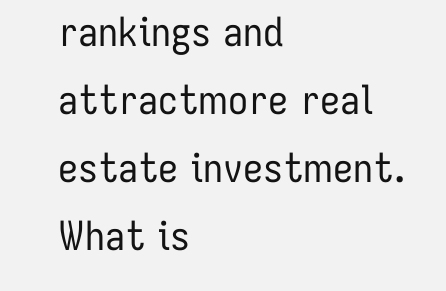rankings and attractmore real estate investment. What is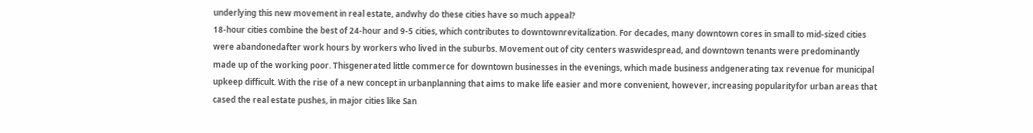underlying this new movement in real estate, andwhy do these cities have so much appeal?
18-hour cities combine the best of 24-hour and 9-5 cities, which contributes to downtownrevitalization. For decades, many downtown cores in small to mid-sized cities were abandonedafter work hours by workers who lived in the suburbs. Movement out of city centers waswidespread, and downtown tenants were predominantly made up of the working poor. Thisgenerated little commerce for downtown businesses in the evenings, which made business andgenerating tax revenue for municipal upkeep difficult. With the rise of a new concept in urbanplanning that aims to make life easier and more convenient, however, increasing popularityfor urban areas that cased the real estate pushes, in major cities like San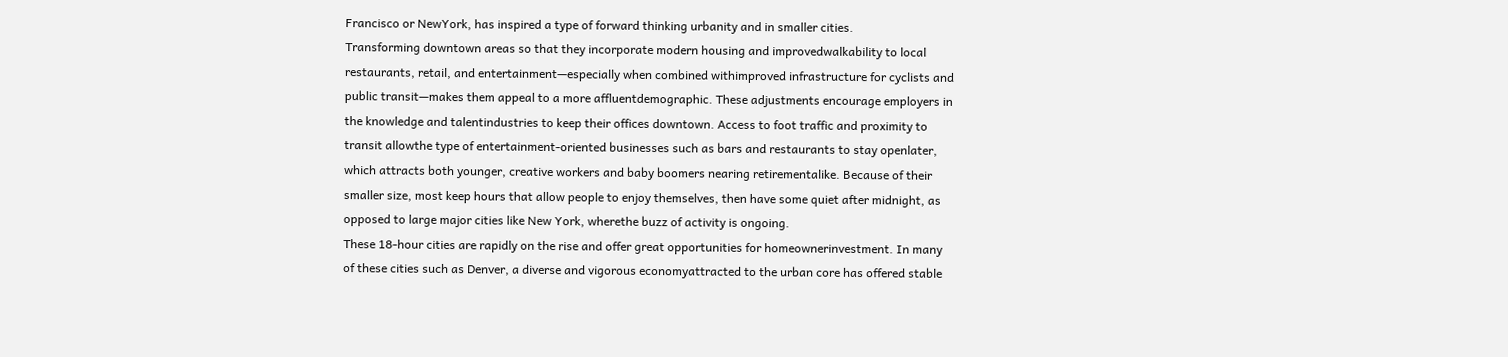Francisco or NewYork, has inspired a type of forward thinking urbanity and in smaller cities.
Transforming downtown areas so that they incorporate modern housing and improvedwalkability to local restaurants, retail, and entertainment—especially when combined withimproved infrastructure for cyclists and public transit—makes them appeal to a more affluentdemographic. These adjustments encourage employers in the knowledge and talentindustries to keep their offices downtown. Access to foot traffic and proximity to transit allowthe type of entertainment-oriented businesses such as bars and restaurants to stay openlater, which attracts both younger, creative workers and baby boomers nearing retirementalike. Because of their smaller size, most keep hours that allow people to enjoy themselves, then have some quiet after midnight, as opposed to large major cities like New York, wherethe buzz of activity is ongoing.
These 18-hour cities are rapidly on the rise and offer great opportunities for homeownerinvestment. In many of these cities such as Denver, a diverse and vigorous economyattracted to the urban core has offered stable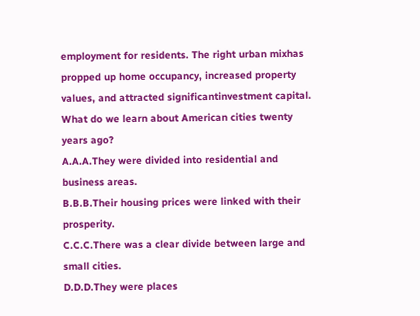employment for residents. The right urban mixhas propped up home occupancy, increased property values, and attracted significantinvestment capital.
What do we learn about American cities twenty years ago?
A.A.A.They were divided into residential and business areas.
B.B.B.Their housing prices were linked with their prosperity.
C.C.C.There was a clear divide between large and small cities.
D.D.D.They were places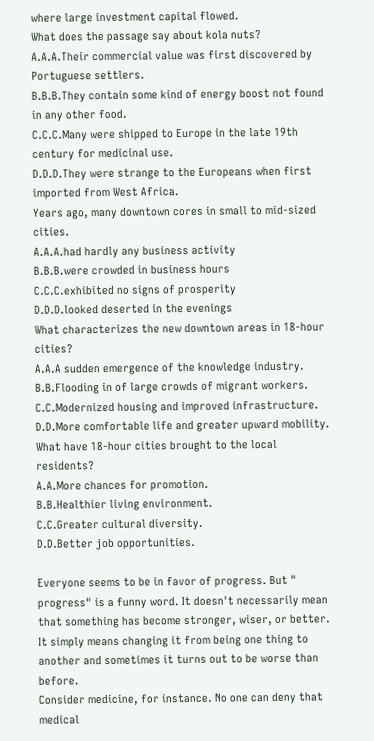where large investment capital flowed.
What does the passage say about kola nuts?
A.A.A.Their commercial value was first discovered by Portuguese settlers.
B.B.B.They contain some kind of energy boost not found in any other food.
C.C.C.Many were shipped to Europe in the late 19th century for medicinal use.
D.D.D.They were strange to the Europeans when first imported from West Africa.
Years ago, many downtown cores in small to mid-sized cities.
A.A.A.had hardly any business activity
B.B.B.were crowded in business hours
C.C.C.exhibited no signs of prosperity
D.D.D.looked deserted in the evenings
What characterizes the new downtown areas in 18-hour cities?
A.A.A sudden emergence of the knowledge industry.
B.B.Flooding in of large crowds of migrant workers.
C.C.Modernized housing and improved infrastructure.
D.D.More comfortable life and greater upward mobility.
What have 18-hour cities brought to the local residents?
A.A.More chances for promotion.
B.B.Healthier living environment.
C.C.Greater cultural diversity.
D.D.Better job opportunities.

Everyone seems to be in favor of progress. But " progress" is a funny word. It doesn't necessarily mean that something has become stronger, wiser, or better. It simply means changing it from being one thing to another and sometimes it turns out to be worse than before.
Consider medicine, for instance. No one can deny that medical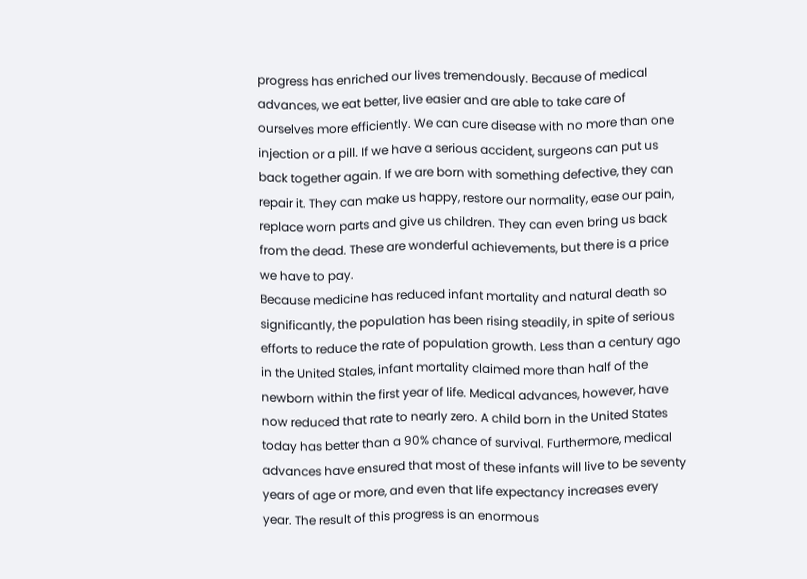progress has enriched our lives tremendously. Because of medical advances, we eat better, live easier and are able to take care of ourselves more efficiently. We can cure disease with no more than one injection or a pill. If we have a serious accident, surgeons can put us back together again. If we are born with something defective, they can repair it. They can make us happy, restore our normality, ease our pain, replace worn parts and give us children. They can even bring us back from the dead. These are wonderful achievements, but there is a price we have to pay.
Because medicine has reduced infant mortality and natural death so significantly, the population has been rising steadily, in spite of serious efforts to reduce the rate of population growth. Less than a century ago in the United Stales, infant mortality claimed more than half of the newborn within the first year of life. Medical advances, however, have now reduced that rate to nearly zero. A child born in the United States today has better than a 90% chance of survival. Furthermore, medical advances have ensured that most of these infants will live to be seventy years of age or more, and even that life expectancy increases every year. The result of this progress is an enormous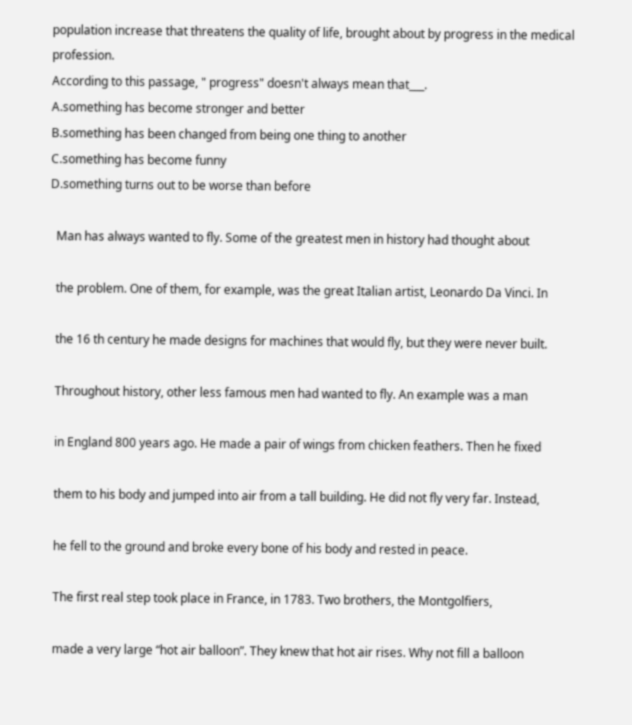population increase that threatens the quality of life, brought about by progress in the medical profession.
According to this passage, " progress" doesn't always mean that___.
A.something has become stronger and better
B.something has been changed from being one thing to another
C.something has become funny
D.something turns out to be worse than before

  Man has always wanted to fly. Some of the greatest men in history had thought about

  the problem. One of them, for example, was the great Italian artist, Leonardo Da Vinci. In

  the 16 th century he made designs for machines that would fly, but they were never built.

  Throughout history, other less famous men had wanted to fly. An example was a man

  in England 800 years ago. He made a pair of wings from chicken feathers. Then he fixed

  them to his body and jumped into air from a tall building. He did not fly very far. Instead,

  he fell to the ground and broke every bone of his body and rested in peace.

  The first real step took place in France, in 1783. Two brothers, the Montgolfiers,

  made a very large “hot air balloon”. They knew that hot air rises. Why not fill a balloon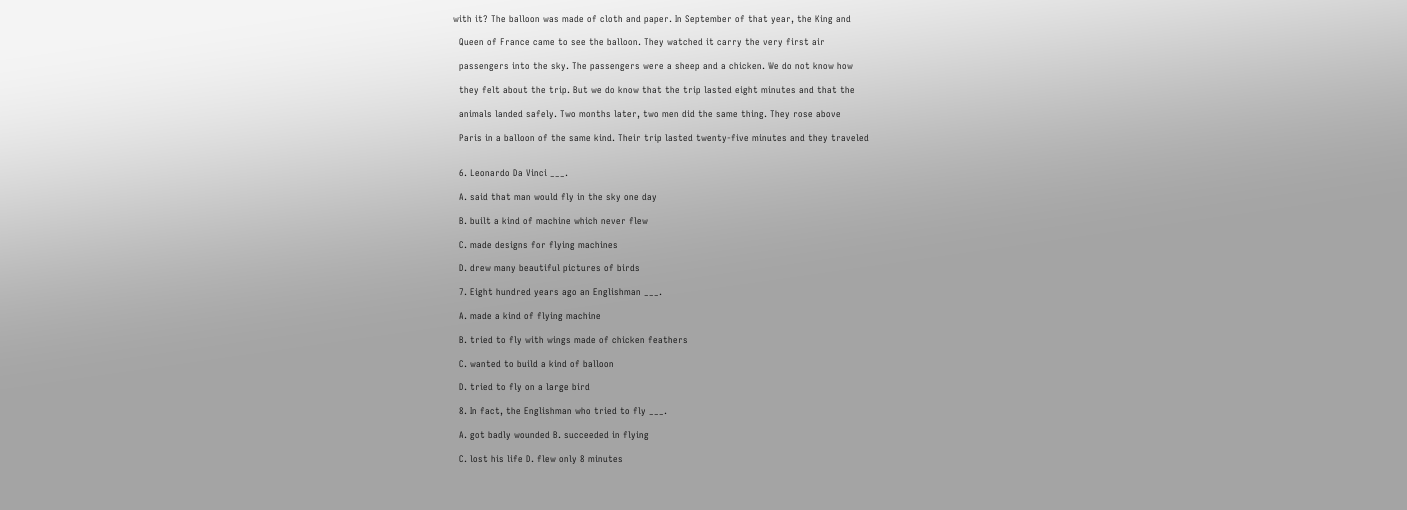with it? The balloon was made of cloth and paper. In September of that year, the King and

  Queen of France came to see the balloon. They watched it carry the very first air

  passengers into the sky. The passengers were a sheep and a chicken. We do not know how

  they felt about the trip. But we do know that the trip lasted eight minutes and that the

  animals landed safely. Two months later, two men did the same thing. They rose above

  Paris in a balloon of the same kind. Their trip lasted twenty-five minutes and they traveled


  6. Leonardo Da Vinci ___.

  A. said that man would fly in the sky one day

  B. built a kind of machine which never flew

  C. made designs for flying machines

  D. drew many beautiful pictures of birds

  7. Eight hundred years ago an Englishman ___.

  A. made a kind of flying machine

  B. tried to fly with wings made of chicken feathers

  C. wanted to build a kind of balloon

  D. tried to fly on a large bird

  8. In fact, the Englishman who tried to fly ___.

  A. got badly wounded B. succeeded in flying

  C. lost his life D. flew only 8 minutes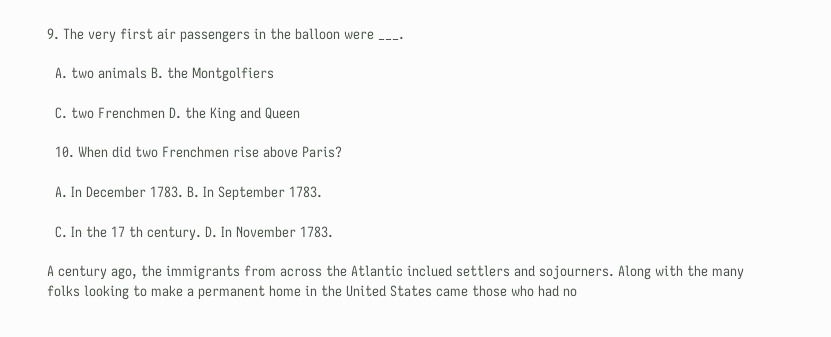9. The very first air passengers in the balloon were ___.

  A. two animals B. the Montgolfiers

  C. two Frenchmen D. the King and Queen

  10. When did two Frenchmen rise above Paris?

  A. In December 1783. B. In September 1783.

  C. In the 17 th century. D. In November 1783.

A century ago, the immigrants from across the Atlantic inclued settlers and sojourners. Along with the many folks looking to make a permanent home in the United States came those who had no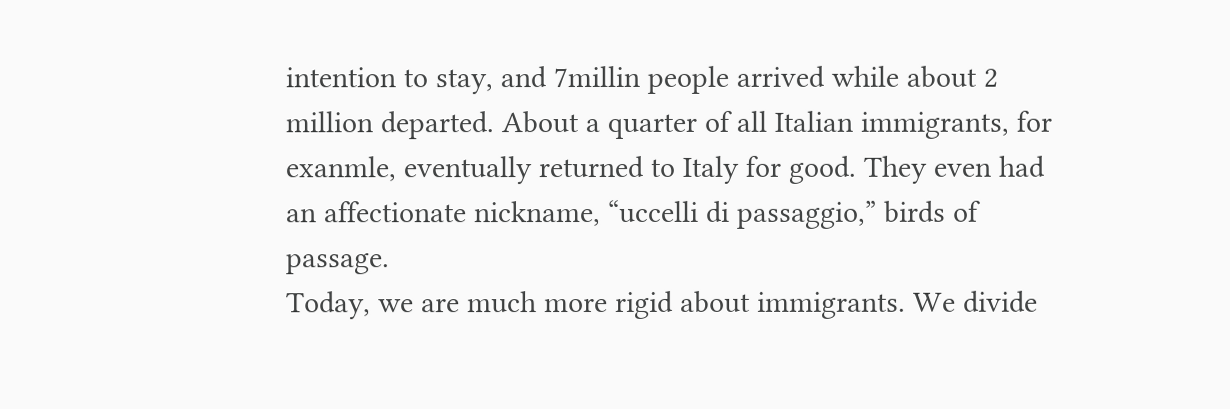intention to stay, and 7millin people arrived while about 2 million departed. About a quarter of all Italian immigrants, for exanmle, eventually returned to Italy for good. They even had an affectionate nickname, “uccelli di passaggio,” birds of passage.
Today, we are much more rigid about immigrants. We divide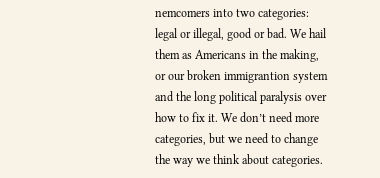nemcomers into two categories: legal or illegal, good or bad. We hail them as Americans in the making, or our broken immigrantion system and the long political paralysis over how to fix it. We don’t need more categories, but we need to change the way we think about categories.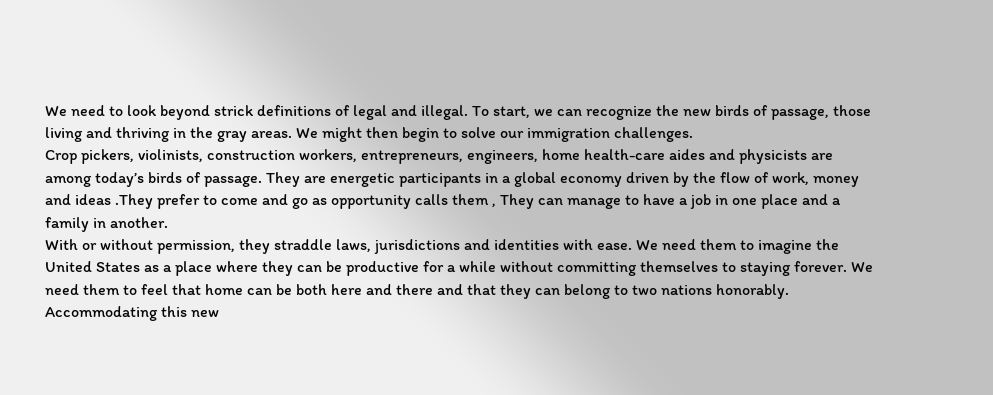We need to look beyond strick definitions of legal and illegal. To start, we can recognize the new birds of passage, those living and thriving in the gray areas. We might then begin to solve our immigration challenges.
Crop pickers, violinists, construction workers, entrepreneurs, engineers, home health-care aides and physicists are among today’s birds of passage. They are energetic participants in a global economy driven by the flow of work, money and ideas .They prefer to come and go as opportunity calls them , They can manage to have a job in one place and a family in another.
With or without permission, they straddle laws, jurisdictions and identities with ease. We need them to imagine the United States as a place where they can be productive for a while without committing themselves to staying forever. We need them to feel that home can be both here and there and that they can belong to two nations honorably.
Accommodating this new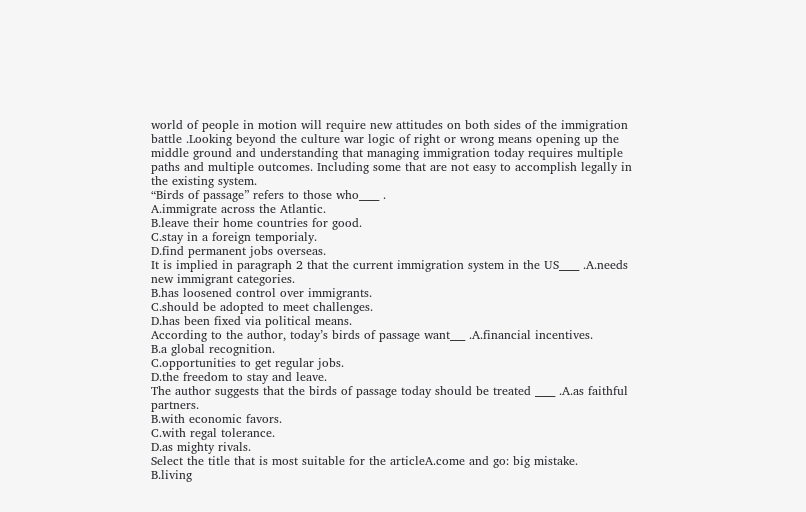world of people in motion will require new attitudes on both sides of the immigration battle .Looking beyond the culture war logic of right or wrong means opening up the middle ground and understanding that managing immigration today requires multiple paths and multiple outcomes. Including some that are not easy to accomplish legally in the existing system.
“Birds of passage” refers to those who____ .
A.immigrate across the Atlantic.
B.leave their home countries for good.
C.stay in a foreign temporialy.
D.find permanent jobs overseas.
It is implied in paragraph 2 that the current immigration system in the US____ .A.needs new immigrant categories.
B.has loosened control over immigrants.
C.should be adopted to meet challenges.
D.has been fixed via political means.
According to the author, today’s birds of passage want___ .A.financial incentives.
B.a global recognition.
C.opportunities to get regular jobs.
D.the freedom to stay and leave.
The author suggests that the birds of passage today should be treated ____ .A.as faithful partners.
B.with economic favors.
C.with regal tolerance.
D.as mighty rivals.
Select the title that is most suitable for the articleA.come and go: big mistake.
B.living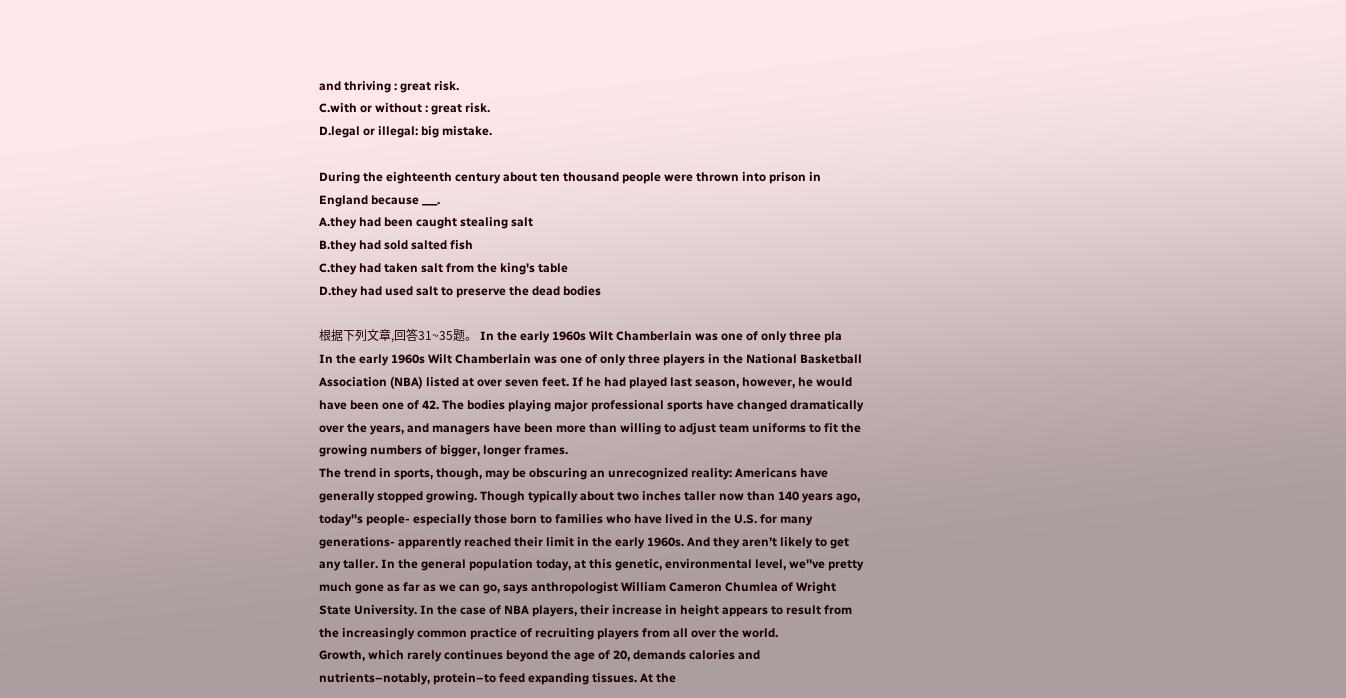and thriving : great risk.
C.with or without : great risk.
D.legal or illegal: big mistake.

During the eighteenth century about ten thousand people were thrown into prison in England because ___.
A.they had been caught stealing salt
B.they had sold salted fish
C.they had taken salt from the king's table
D.they had used salt to preserve the dead bodies

根据下列文章,回答31~35题。 In the early 1960s Wilt Chamberlain was one of only three pla
In the early 1960s Wilt Chamberlain was one of only three players in the National Basketball Association (NBA) listed at over seven feet. If he had played last season, however, he would have been one of 42. The bodies playing major professional sports have changed dramatically over the years, and managers have been more than willing to adjust team uniforms to fit the growing numbers of bigger, longer frames.
The trend in sports, though, may be obscuring an unrecognized reality: Americans have generally stopped growing. Though typically about two inches taller now than 140 years ago, today''s people- especially those born to families who have lived in the U.S. for many generations- apparently reached their limit in the early 1960s. And they aren’t likely to get any taller. In the general population today, at this genetic, environmental level, we''ve pretty much gone as far as we can go, says anthropologist William Cameron Chumlea of Wright State University. In the case of NBA players, their increase in height appears to result from the increasingly common practice of recruiting players from all over the world.
Growth, which rarely continues beyond the age of 20, demands calories and nutrients–notably, protein–to feed expanding tissues. At the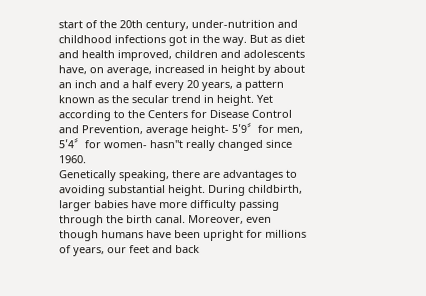start of the 20th century, under-nutrition and childhood infections got in the way. But as diet and health improved, children and adolescents have, on average, increased in height by about an inch and a half every 20 years, a pattern known as the secular trend in height. Yet according to the Centers for Disease Control and Prevention, average height- 5′9〞for men, 5′4〞for women- hasn''t really changed since 1960.
Genetically speaking, there are advantages to avoiding substantial height. During childbirth, larger babies have more difficulty passing through the birth canal. Moreover, even though humans have been upright for millions of years, our feet and back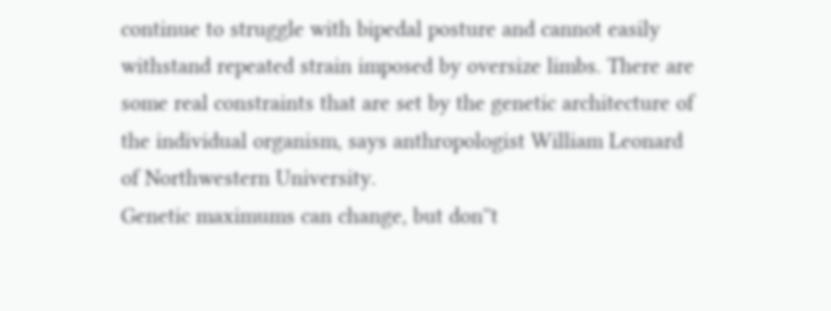continue to struggle with bipedal posture and cannot easily withstand repeated strain imposed by oversize limbs. There are some real constraints that are set by the genetic architecture of the individual organism, says anthropologist William Leonard of Northwestern University.
Genetic maximums can change, but don''t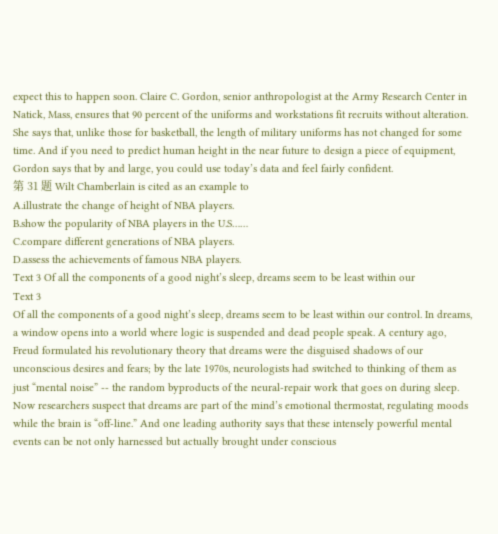expect this to happen soon. Claire C. Gordon, senior anthropologist at the Army Research Center in Natick, Mass, ensures that 90 percent of the uniforms and workstations fit recruits without alteration. She says that, unlike those for basketball, the length of military uniforms has not changed for some time. And if you need to predict human height in the near future to design a piece of equipment, Gordon says that by and large, you could use today’s data and feel fairly confident.
第 31 题 Wilt Chamberlain is cited as an example to
A.illustrate the change of height of NBA players.
B.show the popularity of NBA players in the U.S……
C.compare different generations of NBA players.
D.assess the achievements of famous NBA players.
Text 3 Of all the components of a good night’s sleep, dreams seem to be least within our
Text 3
Of all the components of a good night’s sleep, dreams seem to be least within our control. In dreams, a window opens into a world where logic is suspended and dead people speak. A century ago, Freud formulated his revolutionary theory that dreams were the disguised shadows of our unconscious desires and fears; by the late 1970s, neurologists had switched to thinking of them as just “mental noise” -- the random byproducts of the neural-repair work that goes on during sleep. Now researchers suspect that dreams are part of the mind’s emotional thermostat, regulating moods while the brain is “off-line.” And one leading authority says that these intensely powerful mental events can be not only harnessed but actually brought under conscious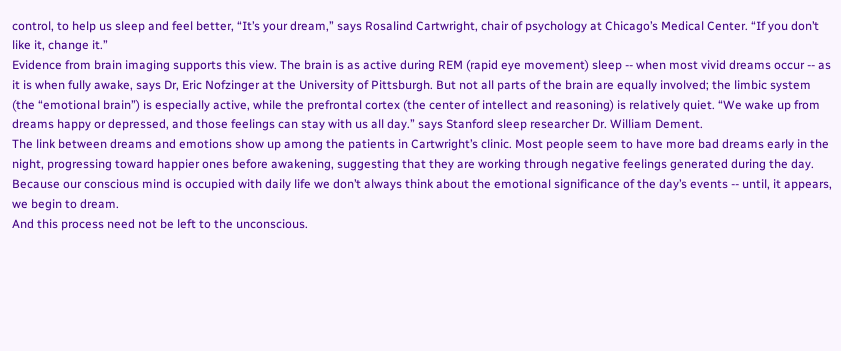control, to help us sleep and feel better, “It’s your dream,” says Rosalind Cartwright, chair of psychology at Chicago’s Medical Center. “If you don’t like it, change it.”
Evidence from brain imaging supports this view. The brain is as active during REM (rapid eye movement) sleep -- when most vivid dreams occur -- as it is when fully awake, says Dr, Eric Nofzinger at the University of Pittsburgh. But not all parts of the brain are equally involved; the limbic system (the “emotional brain”) is especially active, while the prefrontal cortex (the center of intellect and reasoning) is relatively quiet. “We wake up from dreams happy or depressed, and those feelings can stay with us all day.” says Stanford sleep researcher Dr. William Dement.
The link between dreams and emotions show up among the patients in Cartwright’s clinic. Most people seem to have more bad dreams early in the night, progressing toward happier ones before awakening, suggesting that they are working through negative feelings generated during the day. Because our conscious mind is occupied with daily life we don’t always think about the emotional significance of the day’s events -- until, it appears, we begin to dream.
And this process need not be left to the unconscious.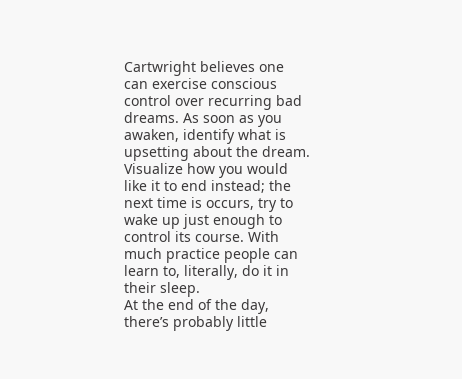Cartwright believes one can exercise conscious control over recurring bad dreams. As soon as you awaken, identify what is upsetting about the dream. Visualize how you would like it to end instead; the next time is occurs, try to wake up just enough to control its course. With much practice people can learn to, literally, do it in their sleep.
At the end of the day, there’s probably little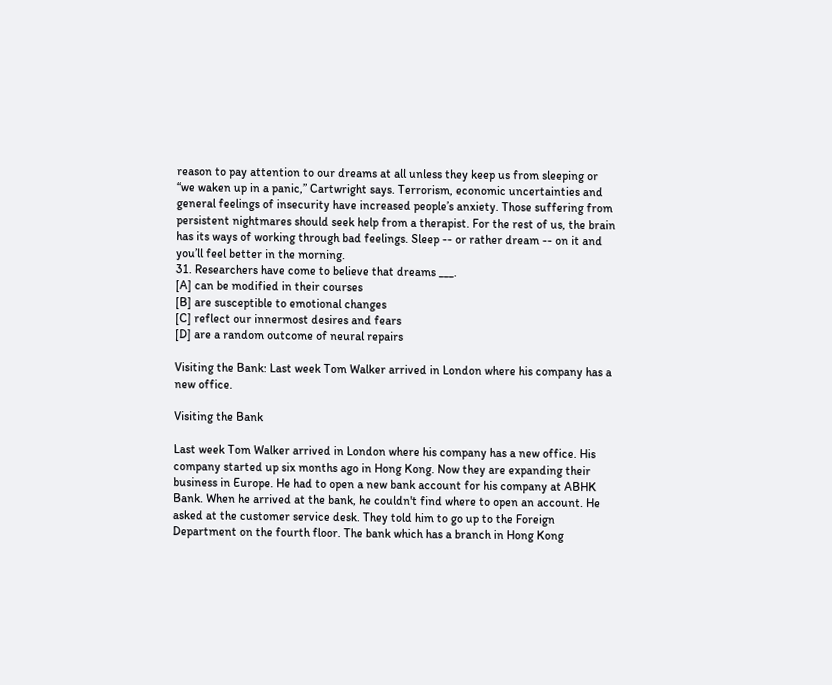reason to pay attention to our dreams at all unless they keep us from sleeping or “we waken up in a panic,” Cartwright says. Terrorism, economic uncertainties and general feelings of insecurity have increased people’s anxiety. Those suffering from persistent nightmares should seek help from a therapist. For the rest of us, the brain has its ways of working through bad feelings. Sleep -- or rather dream -- on it and you’ll feel better in the morning.
31. Researchers have come to believe that dreams ___.
[A] can be modified in their courses
[B] are susceptible to emotional changes
[C] reflect our innermost desires and fears
[D] are a random outcome of neural repairs

Visiting the Bank: Last week Tom Walker arrived in London where his company has a new office.

Visiting the Bank

Last week Tom Walker arrived in London where his company has a new office. His company started up six months ago in Hong Kong. Now they are expanding their business in Europe. He had to open a new bank account for his company at ABHK Bank. When he arrived at the bank, he couldn't find where to open an account. He asked at the customer service desk. They told him to go up to the Foreign Department on the fourth floor. The bank which has a branch in Hong Kong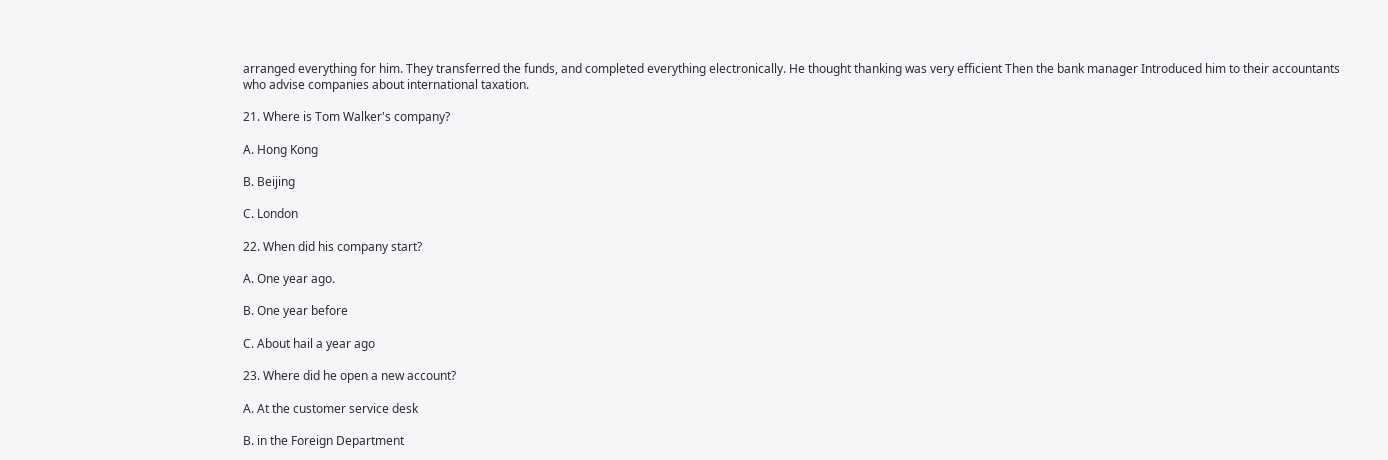arranged everything for him. They transferred the funds, and completed everything electronically. He thought thanking was very efficient Then the bank manager Introduced him to their accountants who advise companies about international taxation.

21. Where is Tom Walker's company?

A. Hong Kong

B. Beijing

C. London

22. When did his company start?

A. One year ago.

B. One year before

C. About hail a year ago

23. Where did he open a new account?

A. At the customer service desk

B. in the Foreign Department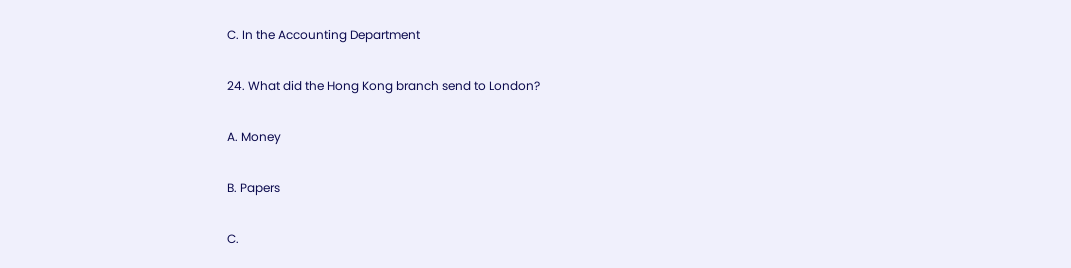C. In the Accounting Department

24. What did the Hong Kong branch send to London?

A. Money

B. Papers

C.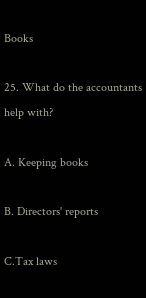Books

25. What do the accountants help with?

A. Keeping books

B. Directors' reports

C.Tax laws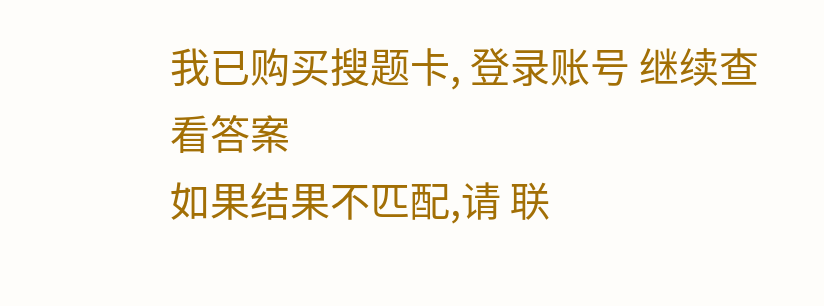我已购买搜题卡, 登录账号 继续查看答案
如果结果不匹配,请 联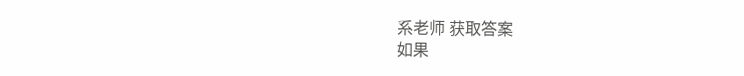系老师 获取答案
如果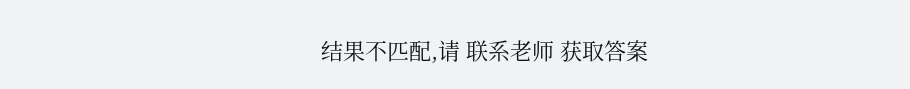结果不匹配,请 联系老师 获取答案